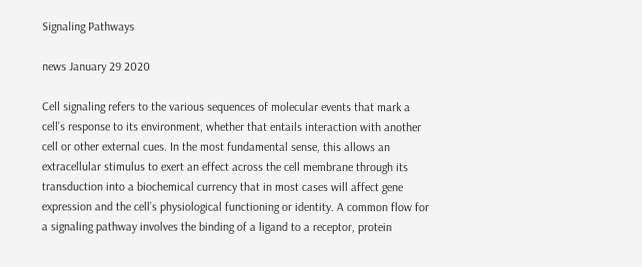Signaling Pathways

news January 29 2020

Cell signaling refers to the various sequences of molecular events that mark a cell’s response to its environment, whether that entails interaction with another cell or other external cues. In the most fundamental sense, this allows an extracellular stimulus to exert an effect across the cell membrane through its transduction into a biochemical currency that in most cases will affect gene expression and the cell’s physiological functioning or identity. A common flow for a signaling pathway involves the binding of a ligand to a receptor, protein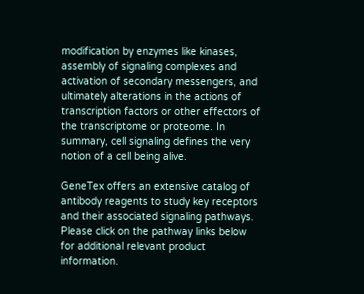modification by enzymes like kinases, assembly of signaling complexes and activation of secondary messengers, and ultimately alterations in the actions of transcription factors or other effectors of the transcriptome or proteome. In summary, cell signaling defines the very notion of a cell being alive.

GeneTex offers an extensive catalog of antibody reagents to study key receptors and their associated signaling pathways. Please click on the pathway links below for additional relevant product information.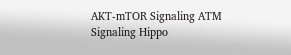AKT-mTOR Signaling ATM Signaling Hippo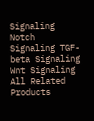Signaling Notch Signaling TGF-beta Signaling Wnt Signaling All Related Products